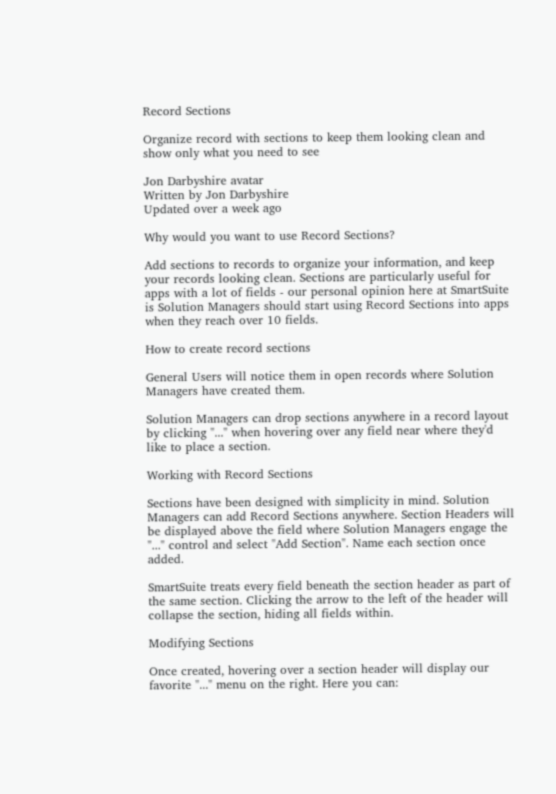Record Sections

Organize record with sections to keep them looking clean and show only what you need to see

Jon Darbyshire avatar
Written by Jon Darbyshire
Updated over a week ago

Why would you want to use Record Sections?

Add sections to records to organize your information, and keep your records looking clean. Sections are particularly useful for apps with a lot of fields - our personal opinion here at SmartSuite is Solution Managers should start using Record Sections into apps when they reach over 10 fields.

How to create record sections

General Users will notice them in open records where Solution Managers have created them.

Solution Managers can drop sections anywhere in a record layout by clicking "..." when hovering over any field near where they'd like to place a section.

Working with Record Sections

Sections have been designed with simplicity in mind. Solution Managers can add Record Sections anywhere. Section Headers will be displayed above the field where Solution Managers engage the "..." control and select "Add Section". Name each section once added.

SmartSuite treats every field beneath the section header as part of the same section. Clicking the arrow to the left of the header will collapse the section, hiding all fields within.

Modifying Sections

Once created, hovering over a section header will display our favorite "..." menu on the right. Here you can: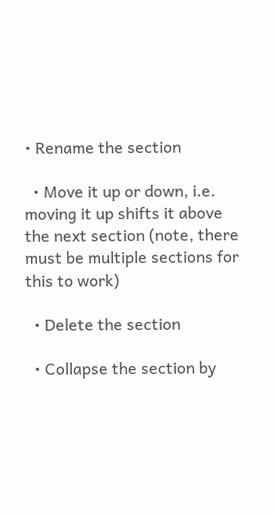• Rename the section

  • Move it up or down, i.e. moving it up shifts it above the next section (note, there must be multiple sections for this to work)

  • Delete the section

  • Collapse the section by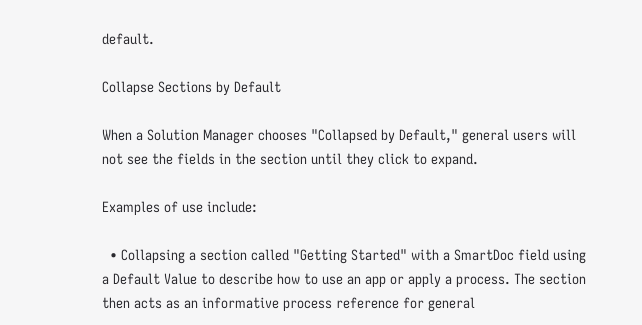default.

Collapse Sections by Default

When a Solution Manager chooses "Collapsed by Default," general users will not see the fields in the section until they click to expand.

Examples of use include:

  • Collapsing a section called "Getting Started" with a SmartDoc field using a Default Value to describe how to use an app or apply a process. The section then acts as an informative process reference for general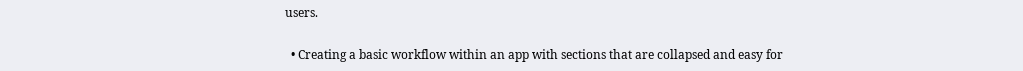users.

  • Creating a basic workflow within an app with sections that are collapsed and easy for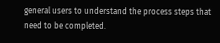general users to understand the process steps that need to be completed.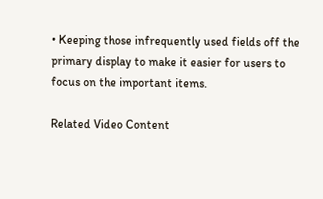• Keeping those infrequently used fields off the primary display to make it easier for users to focus on the important items.

Related Video Content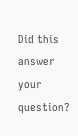Did this answer your question?